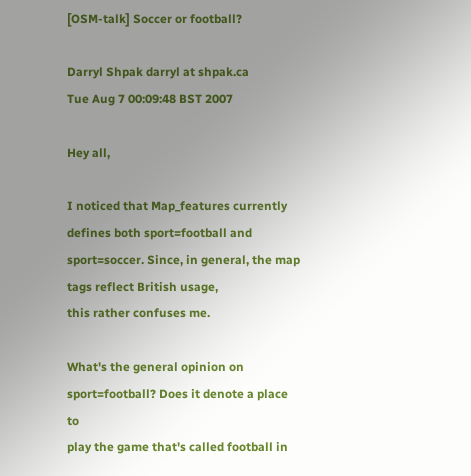[OSM-talk] Soccer or football?

Darryl Shpak darryl at shpak.ca
Tue Aug 7 00:09:48 BST 2007

Hey all,

I noticed that Map_features currently defines both sport=football and
sport=soccer. Since, in general, the map tags reflect British usage,
this rather confuses me.

What's the general opinion on sport=football? Does it denote a place to
play the game that's called football in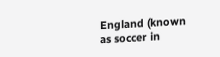England (known as soccer in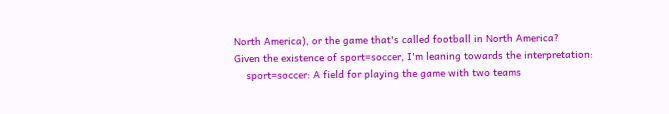North America), or the game that's called football in North America?
Given the existence of sport=soccer, I'm leaning towards the interpretation:
    sport=soccer: A field for playing the game with two teams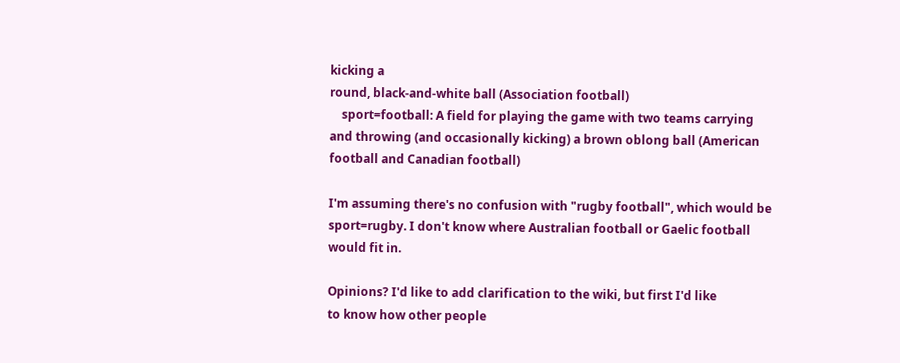kicking a
round, black-and-white ball (Association football)
    sport=football: A field for playing the game with two teams carrying
and throwing (and occasionally kicking) a brown oblong ball (American
football and Canadian football)

I'm assuming there's no confusion with "rugby football", which would be
sport=rugby. I don't know where Australian football or Gaelic football
would fit in.

Opinions? I'd like to add clarification to the wiki, but first I'd like
to know how other people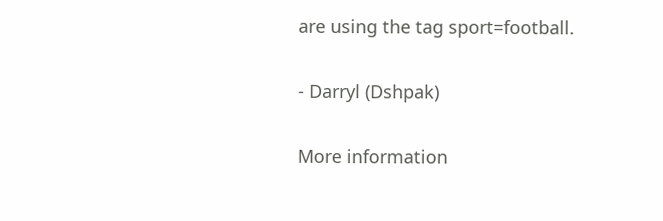are using the tag sport=football.

- Darryl (Dshpak)

More information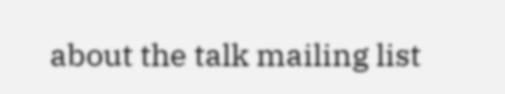about the talk mailing list